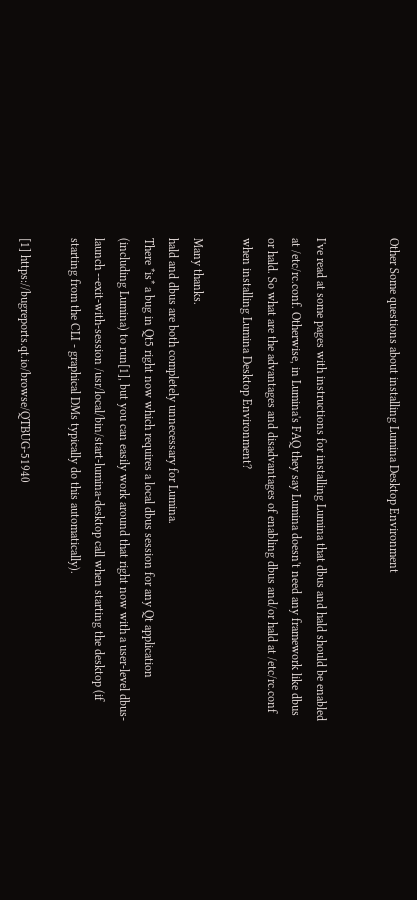Other Some questions about installing Lumina Desktop Environment


I've read at some pages with instructions for installing Lumina that dbus and hald should be enabled at /etc/rc.conf. Otherwise, in Lumina's FAQ they say Lumina doesn't need any framework like dbus or hald. So what are the advantages and disadvantages of enabling dbus and/or hald at /etc/rc.conf when installing Lumina Desktop Environment?

Many thanks.
hald and dbus are both completely unnecessary for Lumina.
There *is* a bug in Qt5 right now which requires a local dbus session for any Qt application (including Lumina) to run[1], but you can easily work around that right now with a user-level dbus-launch --exit-with-session /usr/local/bin/start-lumina-desktop call when starting the desktop (if starting from the CLI - graphical DMs typically do this automatically).

[1] https://bugreports.qt.io/browse/QTBUG-51940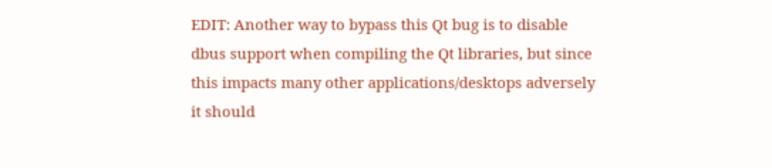EDIT: Another way to bypass this Qt bug is to disable dbus support when compiling the Qt libraries, but since this impacts many other applications/desktops adversely it should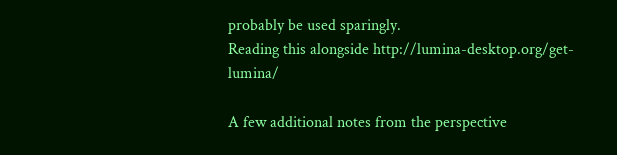probably be used sparingly.
Reading this alongside http://lumina-desktop.org/get-lumina/

A few additional notes from the perspective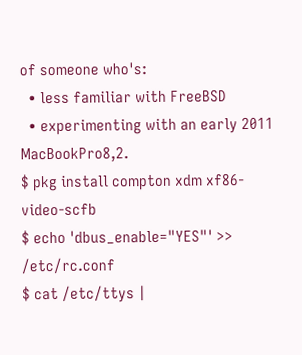of someone who's:
  • less familiar with FreeBSD
  • experimenting with an early 2011 MacBookPro8,2.
$ pkg install compton xdm xf86-video-scfb
$ echo 'dbus_enable="YES"' >> /etc/rc.conf
$ cat /etc/ttys |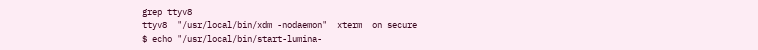grep ttyv8
ttyv8  "/usr/local/bin/xdm -nodaemon"  xterm  on secure
$ echo "/usr/local/bin/start-lumina-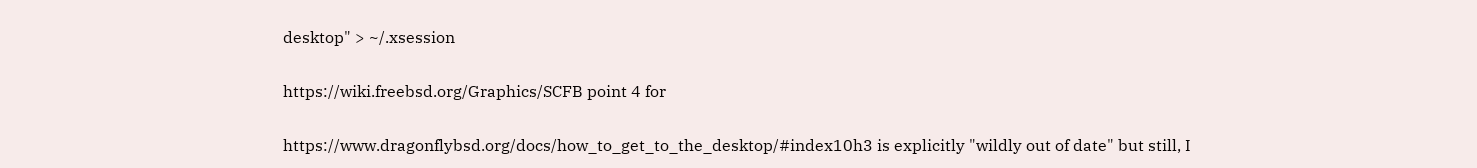desktop" > ~/.xsession

https://wiki.freebsd.org/Graphics/SCFB point 4 for

https://www.dragonflybsd.org/docs/how_to_get_to_the_desktop/#index10h3 is explicitly "wildly out of date" but still, I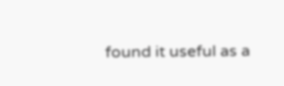found it useful as a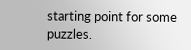starting point for some puzzles.